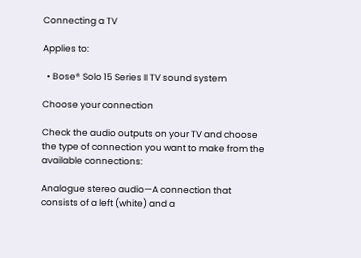Connecting a TV

Applies to:

  • Bose® Solo 15 Series II TV sound system

Choose your connection

Check the audio outputs on your TV and choose the type of connection you want to make from the available connections:

Analogue stereo audio—A connection that consists of a left (white) and a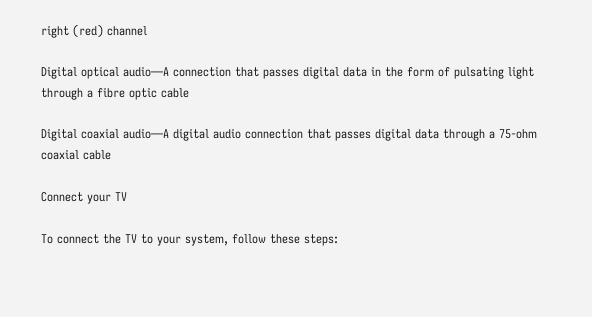right (red) channel

Digital optical audio—A connection that passes digital data in the form of pulsating light through a fibre optic cable

Digital coaxial audio—A digital audio connection that passes digital data through a 75-ohm coaxial cable

Connect your TV

To connect the TV to your system, follow these steps: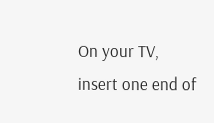On your TV, insert one end of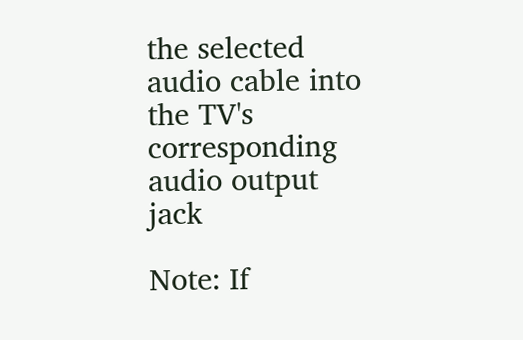the selected audio cable into the TV's corresponding audio output jack

Note: If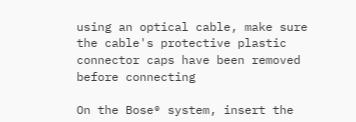using an optical cable, make sure the cable's protective plastic connector caps have been removed before connecting

On the Bose® system, insert the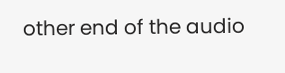other end of the audio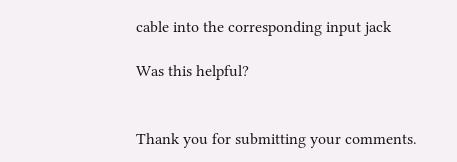cable into the corresponding input jack

Was this helpful?


Thank you for submitting your comments.